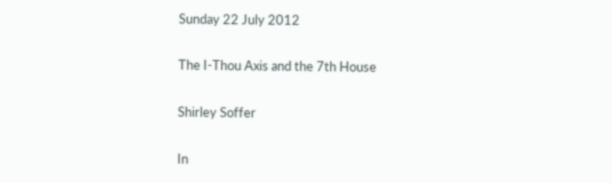Sunday 22 July 2012

The I-Thou Axis and the 7th House

Shirley Soffer

In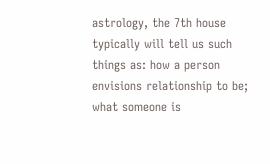astrology, the 7th house typically will tell us such things as: how a person envisions relationship to be; what someone is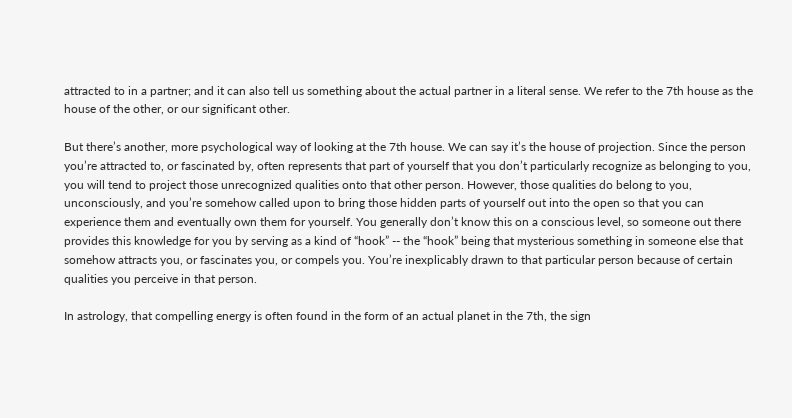attracted to in a partner; and it can also tell us something about the actual partner in a literal sense. We refer to the 7th house as the house of the other, or our significant other.

But there’s another, more psychological way of looking at the 7th house. We can say it’s the house of projection. Since the person you’re attracted to, or fascinated by, often represents that part of yourself that you don’t particularly recognize as belonging to you, you will tend to project those unrecognized qualities onto that other person. However, those qualities do belong to you, unconsciously, and you’re somehow called upon to bring those hidden parts of yourself out into the open so that you can experience them and eventually own them for yourself. You generally don’t know this on a conscious level, so someone out there provides this knowledge for you by serving as a kind of “hook” -- the “hook” being that mysterious something in someone else that somehow attracts you, or fascinates you, or compels you. You’re inexplicably drawn to that particular person because of certain qualities you perceive in that person.

In astrology, that compelling energy is often found in the form of an actual planet in the 7th, the sign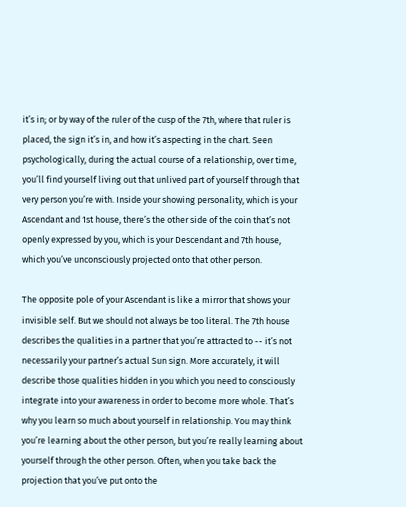it’s in; or by way of the ruler of the cusp of the 7th, where that ruler is placed, the sign it’s in, and how it’s aspecting in the chart. Seen psychologically, during the actual course of a relationship, over time, you’ll find yourself living out that unlived part of yourself through that very person you’re with. Inside your showing personality, which is your Ascendant and 1st house, there’s the other side of the coin that’s not openly expressed by you, which is your Descendant and 7th house, which you’ve unconsciously projected onto that other person.

The opposite pole of your Ascendant is like a mirror that shows your invisible self. But we should not always be too literal. The 7th house describes the qualities in a partner that you’re attracted to -- it’s not necessarily your partner’s actual Sun sign. More accurately, it will describe those qualities hidden in you which you need to consciously integrate into your awareness in order to become more whole. That’s why you learn so much about yourself in relationship. You may think you’re learning about the other person, but you’re really learning about yourself through the other person. Often, when you take back the projection that you’ve put onto the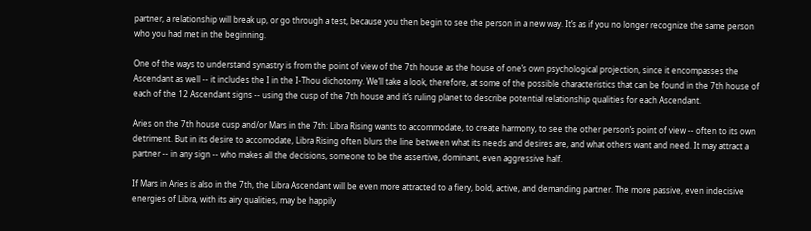partner, a relationship will break up, or go through a test, because you then begin to see the person in a new way. It’s as if you no longer recognize the same person who you had met in the beginning.

One of the ways to understand synastry is from the point of view of the 7th house as the house of one’s own psychological projection, since it encompasses the Ascendant as well -- it includes the I in the I-Thou dichotomy. We’ll take a look, therefore, at some of the possible characteristics that can be found in the 7th house of each of the 12 Ascendant signs -- using the cusp of the 7th house and it’s ruling planet to describe potential relationship qualities for each Ascendant.

Aries on the 7th house cusp and/or Mars in the 7th: Libra Rising wants to accommodate, to create harmony, to see the other person’s point of view -- often to its own detriment. But in its desire to accomodate, Libra Rising often blurs the line between what its needs and desires are, and what others want and need. It may attract a partner -- in any sign -- who makes all the decisions, someone to be the assertive, dominant, even aggressive half.

If Mars in Aries is also in the 7th, the Libra Ascendant will be even more attracted to a fiery, bold, active, and demanding partner. The more passive, even indecisive energies of Libra, with its airy qualities, may be happily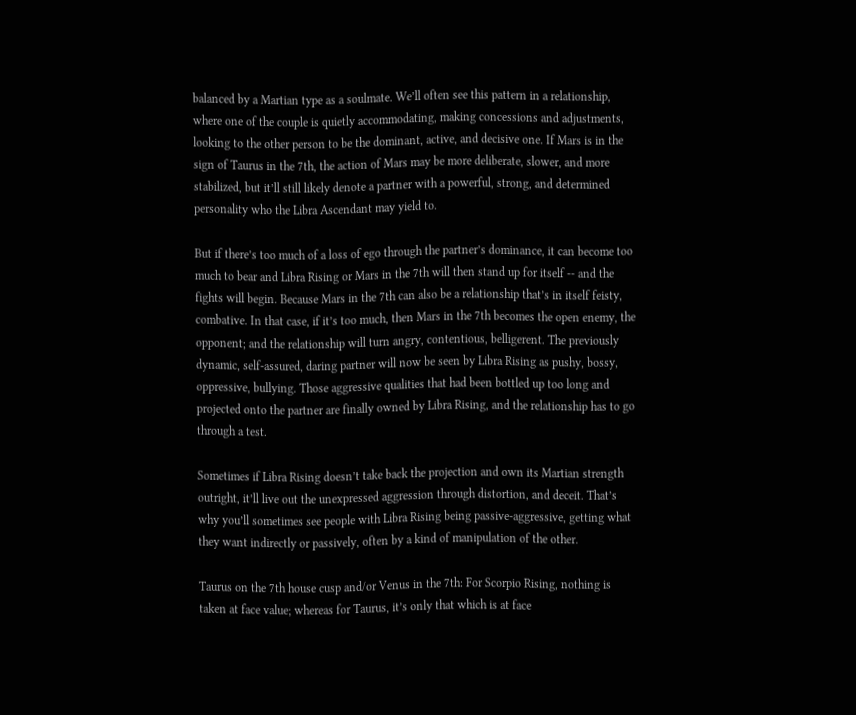balanced by a Martian type as a soulmate. We’ll often see this pattern in a relationship, where one of the couple is quietly accommodating, making concessions and adjustments, looking to the other person to be the dominant, active, and decisive one. If Mars is in the sign of Taurus in the 7th, the action of Mars may be more deliberate, slower, and more stabilized, but it’ll still likely denote a partner with a powerful, strong, and determined personality who the Libra Ascendant may yield to.

But if there’s too much of a loss of ego through the partner’s dominance, it can become too much to bear and Libra Rising or Mars in the 7th will then stand up for itself -- and the fights will begin. Because Mars in the 7th can also be a relationship that’s in itself feisty, combative. In that case, if it’s too much, then Mars in the 7th becomes the open enemy, the opponent; and the relationship will turn angry, contentious, belligerent. The previously dynamic, self-assured, daring partner will now be seen by Libra Rising as pushy, bossy, oppressive, bullying. Those aggressive qualities that had been bottled up too long and projected onto the partner are finally owned by Libra Rising, and the relationship has to go through a test.

Sometimes if Libra Rising doesn’t take back the projection and own its Martian strength outright, it’ll live out the unexpressed aggression through distortion, and deceit. That’s why you’ll sometimes see people with Libra Rising being passive-aggressive, getting what they want indirectly or passively, often by a kind of manipulation of the other.

Taurus on the 7th house cusp and/or Venus in the 7th: For Scorpio Rising, nothing is taken at face value; whereas for Taurus, it’s only that which is at face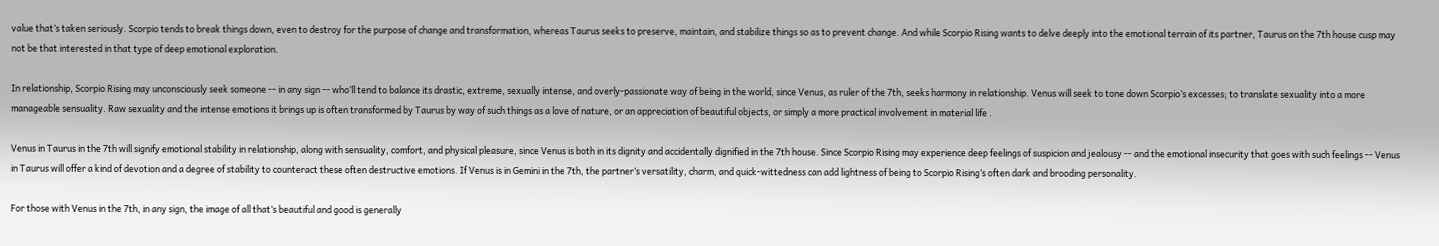value that’s taken seriously. Scorpio tends to break things down, even to destroy for the purpose of change and transformation, whereas Taurus seeks to preserve, maintain, and stabilize things so as to prevent change. And while Scorpio Rising wants to delve deeply into the emotional terrain of its partner, Taurus on the 7th house cusp may not be that interested in that type of deep emotional exploration.

In relationship, Scorpio Rising may unconsciously seek someone -- in any sign -- who’ll tend to balance its drastic, extreme, sexually intense, and overly-passionate way of being in the world, since Venus, as ruler of the 7th, seeks harmony in relationship. Venus will seek to tone down Scorpio’s excesses; to translate sexuality into a more manageable sensuality. Raw sexuality and the intense emotions it brings up is often transformed by Taurus by way of such things as a love of nature, or an appreciation of beautiful objects, or simply a more practical involvement in material life .

Venus in Taurus in the 7th will signify emotional stability in relationship, along with sensuality, comfort, and physical pleasure, since Venus is both in its dignity and accidentally dignified in the 7th house. Since Scorpio Rising may experience deep feelings of suspicion and jealousy -- and the emotional insecurity that goes with such feelings -- Venus in Taurus will offer a kind of devotion and a degree of stability to counteract these often destructive emotions. If Venus is in Gemini in the 7th, the partner’s versatility, charm, and quick-wittedness can add lightness of being to Scorpio Rising’s often dark and brooding personality.

For those with Venus in the 7th, in any sign, the image of all that’s beautiful and good is generally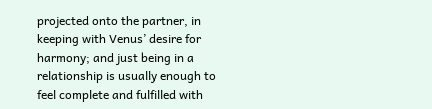projected onto the partner, in keeping with Venus’ desire for harmony; and just being in a relationship is usually enough to feel complete and fulfilled with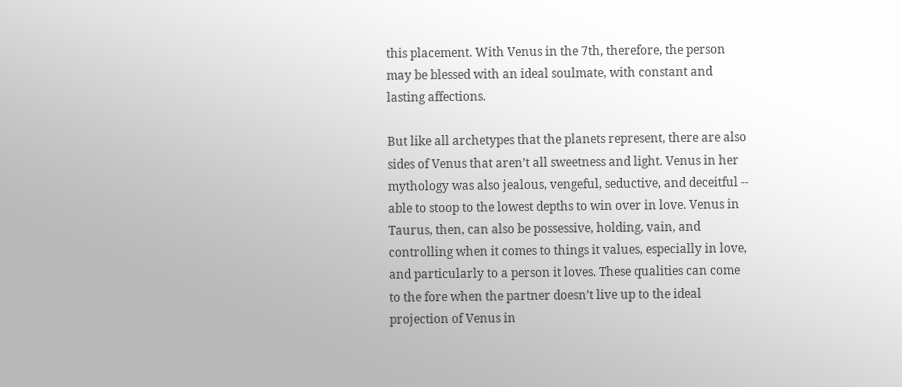this placement. With Venus in the 7th, therefore, the person may be blessed with an ideal soulmate, with constant and lasting affections.

But like all archetypes that the planets represent, there are also sides of Venus that aren’t all sweetness and light. Venus in her mythology was also jealous, vengeful, seductive, and deceitful -- able to stoop to the lowest depths to win over in love. Venus in Taurus, then, can also be possessive, holding, vain, and controlling when it comes to things it values, especially in love, and particularly to a person it loves. These qualities can come to the fore when the partner doesn’t live up to the ideal projection of Venus in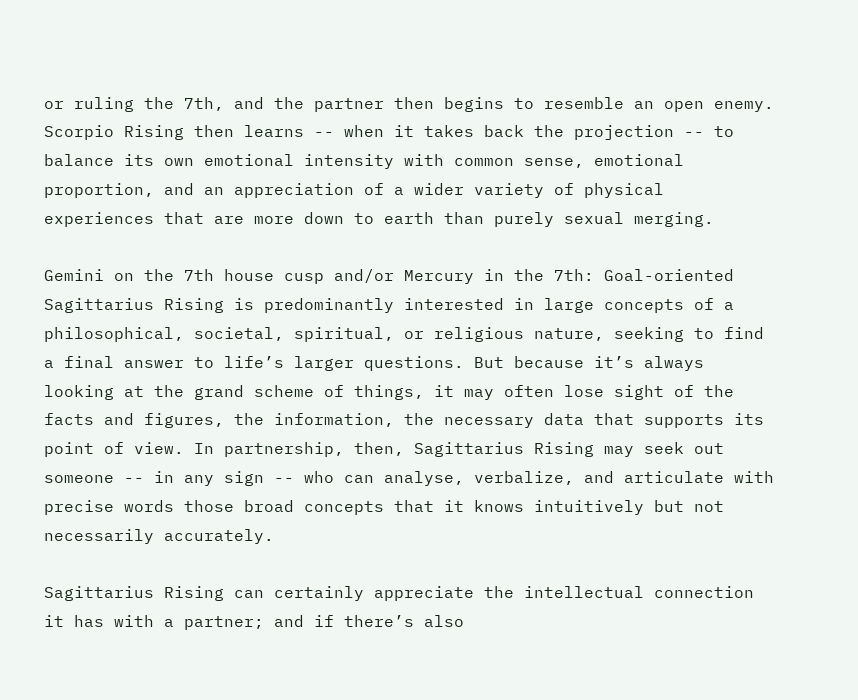or ruling the 7th, and the partner then begins to resemble an open enemy. Scorpio Rising then learns -- when it takes back the projection -- to balance its own emotional intensity with common sense, emotional proportion, and an appreciation of a wider variety of physical experiences that are more down to earth than purely sexual merging.

Gemini on the 7th house cusp and/or Mercury in the 7th: Goal-oriented Sagittarius Rising is predominantly interested in large concepts of a philosophical, societal, spiritual, or religious nature, seeking to find a final answer to life’s larger questions. But because it’s always looking at the grand scheme of things, it may often lose sight of the facts and figures, the information, the necessary data that supports its point of view. In partnership, then, Sagittarius Rising may seek out someone -- in any sign -- who can analyse, verbalize, and articulate with precise words those broad concepts that it knows intuitively but not necessarily accurately.

Sagittarius Rising can certainly appreciate the intellectual connection it has with a partner; and if there’s also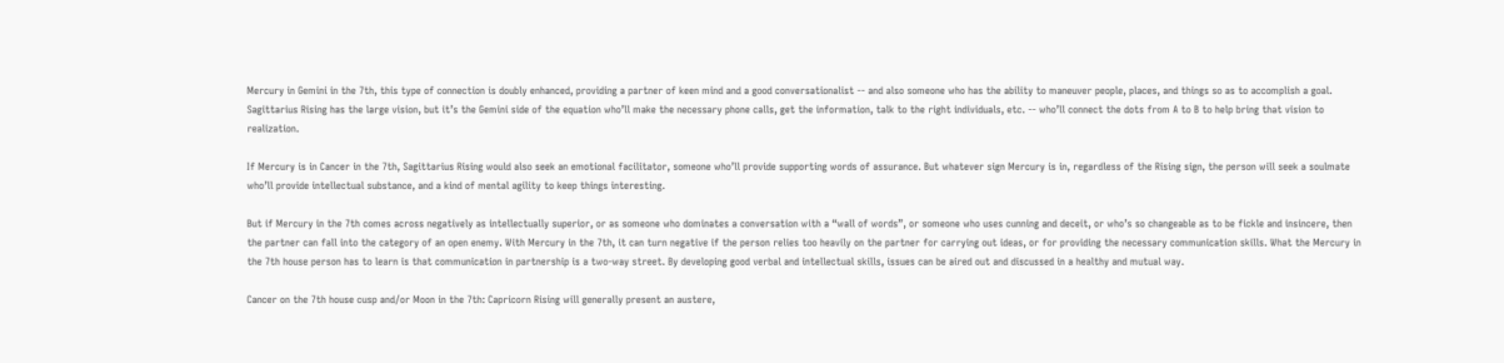Mercury in Gemini in the 7th, this type of connection is doubly enhanced, providing a partner of keen mind and a good conversationalist -- and also someone who has the ability to maneuver people, places, and things so as to accomplish a goal. Sagittarius Rising has the large vision, but it’s the Gemini side of the equation who’ll make the necessary phone calls, get the information, talk to the right individuals, etc. -- who’ll connect the dots from A to B to help bring that vision to realization.

If Mercury is in Cancer in the 7th, Sagittarius Rising would also seek an emotional facilitator, someone who’ll provide supporting words of assurance. But whatever sign Mercury is in, regardless of the Rising sign, the person will seek a soulmate who’ll provide intellectual substance, and a kind of mental agility to keep things interesting.

But if Mercury in the 7th comes across negatively as intellectually superior, or as someone who dominates a conversation with a “wall of words”, or someone who uses cunning and deceit, or who’s so changeable as to be fickle and insincere, then the partner can fall into the category of an open enemy. With Mercury in the 7th, it can turn negative if the person relies too heavily on the partner for carrying out ideas, or for providing the necessary communication skills. What the Mercury in the 7th house person has to learn is that communication in partnership is a two-way street. By developing good verbal and intellectual skills, issues can be aired out and discussed in a healthy and mutual way.

Cancer on the 7th house cusp and/or Moon in the 7th: Capricorn Rising will generally present an austere,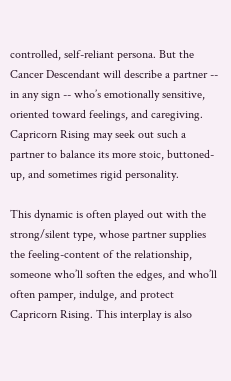controlled, self-reliant persona. But the Cancer Descendant will describe a partner -- in any sign -- who’s emotionally sensitive, oriented toward feelings, and caregiving. Capricorn Rising may seek out such a partner to balance its more stoic, buttoned-up, and sometimes rigid personality.

This dynamic is often played out with the strong/silent type, whose partner supplies the feeling-content of the relationship, someone who’ll soften the edges, and who’ll often pamper, indulge, and protect Capricorn Rising. This interplay is also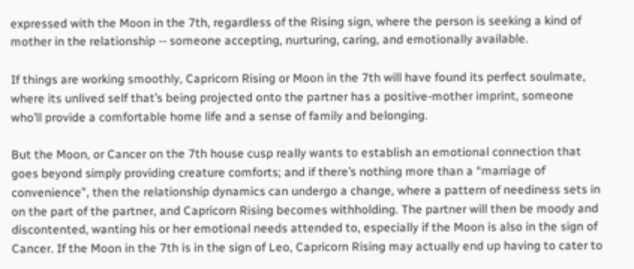expressed with the Moon in the 7th, regardless of the Rising sign, where the person is seeking a kind of mother in the relationship -- someone accepting, nurturing, caring, and emotionally available.

If things are working smoothly, Capricorn Rising or Moon in the 7th will have found its perfect soulmate, where its unlived self that’s being projected onto the partner has a positive-mother imprint, someone who’ll provide a comfortable home life and a sense of family and belonging.

But the Moon, or Cancer on the 7th house cusp really wants to establish an emotional connection that goes beyond simply providing creature comforts; and if there’s nothing more than a “marriage of convenience”, then the relationship dynamics can undergo a change, where a pattern of neediness sets in on the part of the partner, and Capricorn Rising becomes withholding. The partner will then be moody and discontented, wanting his or her emotional needs attended to, especially if the Moon is also in the sign of Cancer. If the Moon in the 7th is in the sign of Leo, Capricorn Rising may actually end up having to cater to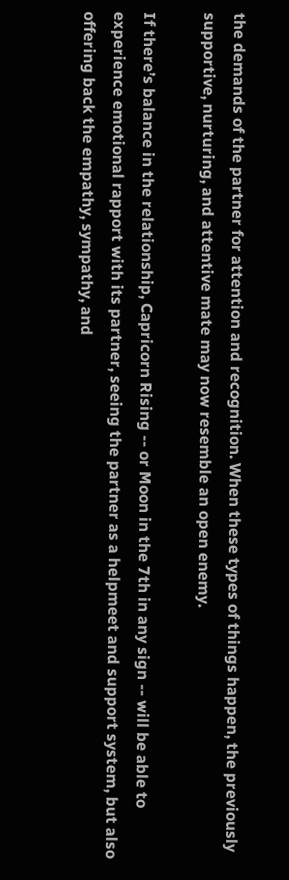the demands of the partner for attention and recognition. When these types of things happen, the previously supportive, nurturing, and attentive mate may now resemble an open enemy.

If there’s balance in the relationship, Capricorn Rising -- or Moon in the 7th in any sign -- will be able to experience emotional rapport with its partner, seeing the partner as a helpmeet and support system, but also offering back the empathy, sympathy, and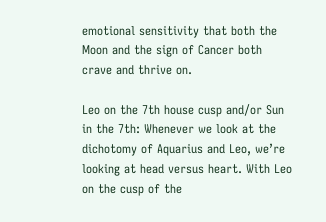emotional sensitivity that both the Moon and the sign of Cancer both crave and thrive on.

Leo on the 7th house cusp and/or Sun in the 7th: Whenever we look at the dichotomy of Aquarius and Leo, we’re looking at head versus heart. With Leo on the cusp of the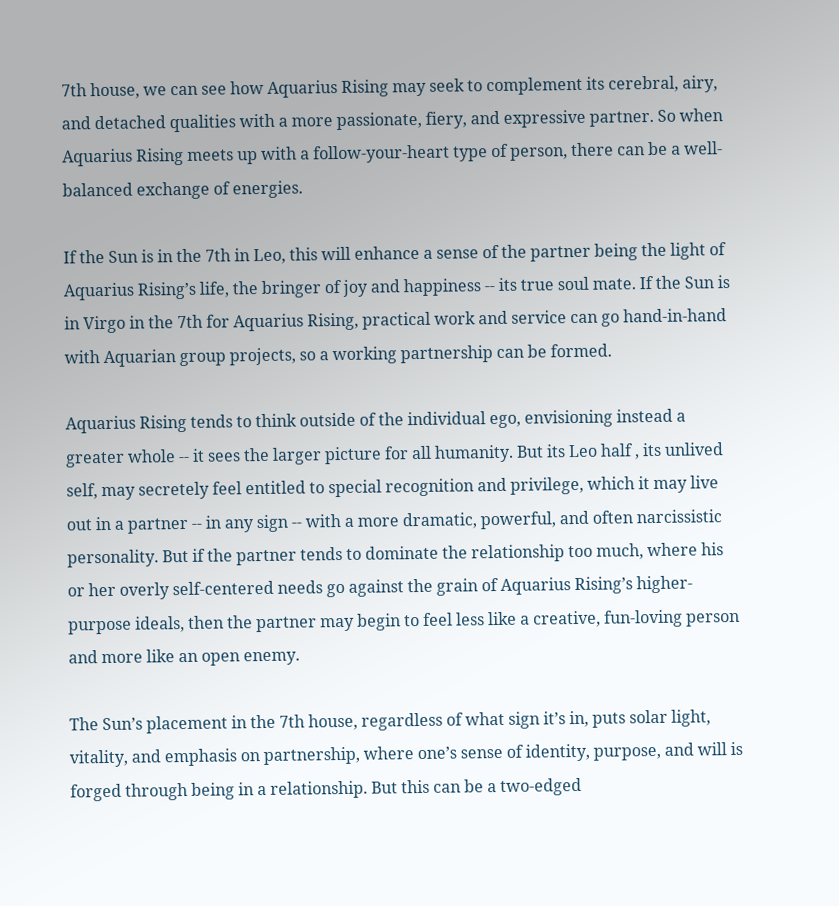7th house, we can see how Aquarius Rising may seek to complement its cerebral, airy, and detached qualities with a more passionate, fiery, and expressive partner. So when Aquarius Rising meets up with a follow-your-heart type of person, there can be a well-balanced exchange of energies.

If the Sun is in the 7th in Leo, this will enhance a sense of the partner being the light of Aquarius Rising’s life, the bringer of joy and happiness -- its true soul mate. If the Sun is in Virgo in the 7th for Aquarius Rising, practical work and service can go hand-in-hand with Aquarian group projects, so a working partnership can be formed.

Aquarius Rising tends to think outside of the individual ego, envisioning instead a greater whole -- it sees the larger picture for all humanity. But its Leo half , its unlived self, may secretely feel entitled to special recognition and privilege, which it may live out in a partner -- in any sign -- with a more dramatic, powerful, and often narcissistic personality. But if the partner tends to dominate the relationship too much, where his or her overly self-centered needs go against the grain of Aquarius Rising’s higher-purpose ideals, then the partner may begin to feel less like a creative, fun-loving person and more like an open enemy.

The Sun’s placement in the 7th house, regardless of what sign it’s in, puts solar light, vitality, and emphasis on partnership, where one’s sense of identity, purpose, and will is forged through being in a relationship. But this can be a two-edged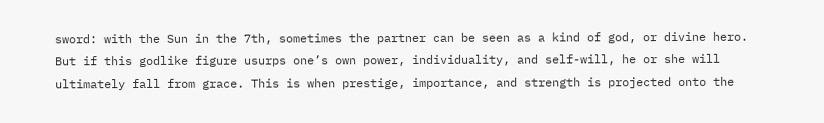sword: with the Sun in the 7th, sometimes the partner can be seen as a kind of god, or divine hero. But if this godlike figure usurps one’s own power, individuality, and self-will, he or she will ultimately fall from grace. This is when prestige, importance, and strength is projected onto the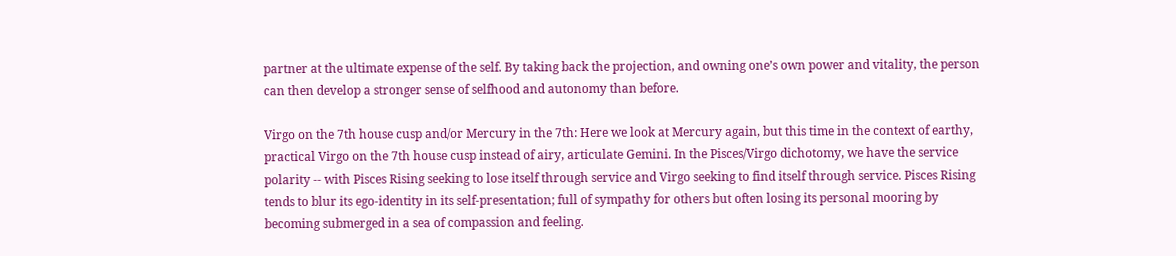partner at the ultimate expense of the self. By taking back the projection, and owning one’s own power and vitality, the person can then develop a stronger sense of selfhood and autonomy than before.

Virgo on the 7th house cusp and/or Mercury in the 7th: Here we look at Mercury again, but this time in the context of earthy, practical Virgo on the 7th house cusp instead of airy, articulate Gemini. In the Pisces/Virgo dichotomy, we have the service polarity -- with Pisces Rising seeking to lose itself through service and Virgo seeking to find itself through service. Pisces Rising tends to blur its ego-identity in its self-presentation; full of sympathy for others but often losing its personal mooring by becoming submerged in a sea of compassion and feeling.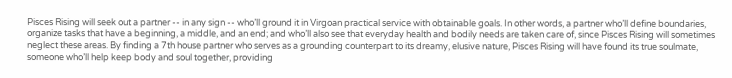Pisces Rising will seek out a partner -- in any sign -- who’ll ground it in Virgoan practical service with obtainable goals. In other words, a partner who’ll define boundaries, organize tasks that have a beginning, a middle, and an end; and who’ll also see that everyday health and bodily needs are taken care of, since Pisces Rising will sometimes neglect these areas. By finding a 7th house partner who serves as a grounding counterpart to its dreamy, elusive nature, Pisces Rising will have found its true soulmate, someone who’ll help keep body and soul together, providing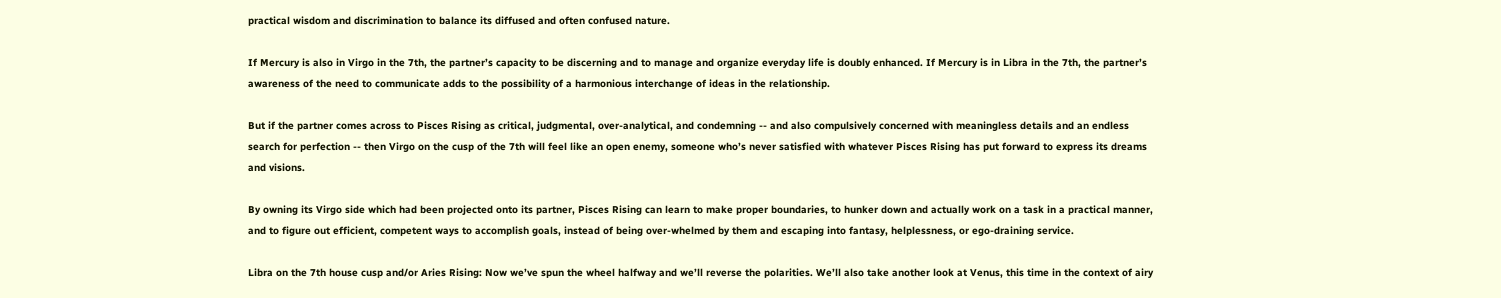practical wisdom and discrimination to balance its diffused and often confused nature.

If Mercury is also in Virgo in the 7th, the partner’s capacity to be discerning and to manage and organize everyday life is doubly enhanced. If Mercury is in Libra in the 7th, the partner’s awareness of the need to communicate adds to the possibility of a harmonious interchange of ideas in the relationship.

But if the partner comes across to Pisces Rising as critical, judgmental, over-analytical, and condemning -- and also compulsively concerned with meaningless details and an endless search for perfection -- then Virgo on the cusp of the 7th will feel like an open enemy, someone who’s never satisfied with whatever Pisces Rising has put forward to express its dreams and visions.

By owning its Virgo side which had been projected onto its partner, Pisces Rising can learn to make proper boundaries, to hunker down and actually work on a task in a practical manner, and to figure out efficient, competent ways to accomplish goals, instead of being over-whelmed by them and escaping into fantasy, helplessness, or ego-draining service.

Libra on the 7th house cusp and/or Aries Rising: Now we’ve spun the wheel halfway and we’ll reverse the polarities. We’ll also take another look at Venus, this time in the context of airy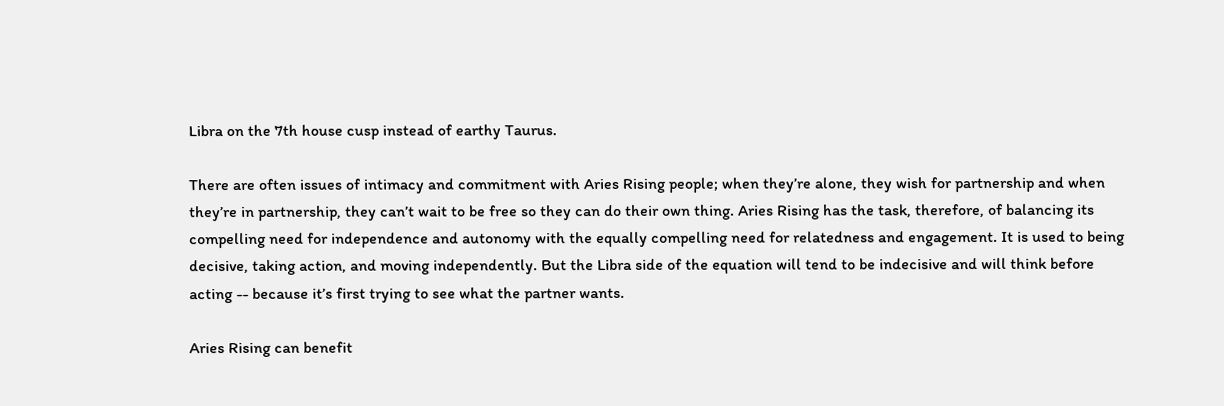Libra on the 7th house cusp instead of earthy Taurus.

There are often issues of intimacy and commitment with Aries Rising people; when they’re alone, they wish for partnership and when they’re in partnership, they can’t wait to be free so they can do their own thing. Aries Rising has the task, therefore, of balancing its compelling need for independence and autonomy with the equally compelling need for relatedness and engagement. It is used to being decisive, taking action, and moving independently. But the Libra side of the equation will tend to be indecisive and will think before acting -- because it’s first trying to see what the partner wants.

Aries Rising can benefit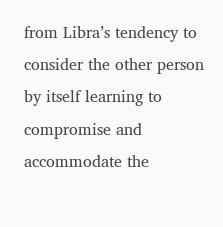from Libra’s tendency to consider the other person by itself learning to compromise and accommodate the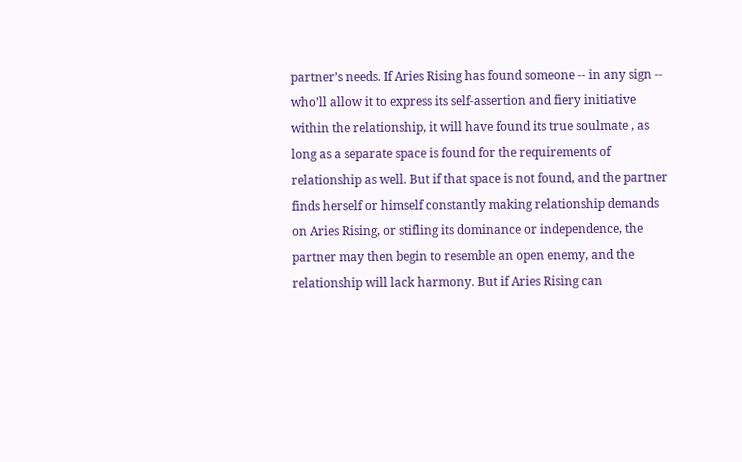partner’s needs. If Aries Rising has found someone -- in any sign -- who’ll allow it to express its self-assertion and fiery initiative within the relationship, it will have found its true soulmate , as long as a separate space is found for the requirements of relationship as well. But if that space is not found, and the partner finds herself or himself constantly making relationship demands on Aries Rising, or stifling its dominance or independence, the partner may then begin to resemble an open enemy, and the relationship will lack harmony. But if Aries Rising can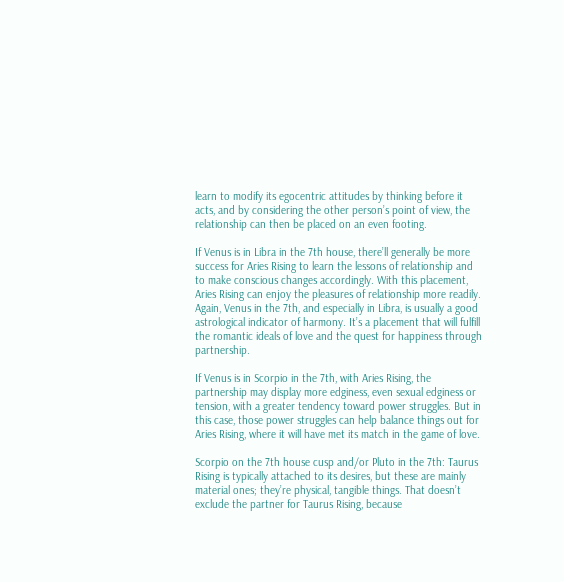learn to modify its egocentric attitudes by thinking before it acts, and by considering the other person’s point of view, the relationship can then be placed on an even footing.

If Venus is in Libra in the 7th house, there’ll generally be more success for Aries Rising to learn the lessons of relationship and to make conscious changes accordingly. With this placement, Aries Rising can enjoy the pleasures of relationship more readily. Again, Venus in the 7th, and especially in Libra, is usually a good astrological indicator of harmony. It’s a placement that will fulfill the romantic ideals of love and the quest for happiness through partnership.

If Venus is in Scorpio in the 7th, with Aries Rising, the partnership may display more edginess, even sexual edginess or tension, with a greater tendency toward power struggles. But in this case, those power struggles can help balance things out for Aries Rising, where it will have met its match in the game of love.

Scorpio on the 7th house cusp and/or Pluto in the 7th: Taurus Rising is typically attached to its desires, but these are mainly material ones; they’re physical, tangible things. That doesn’t exclude the partner for Taurus Rising, because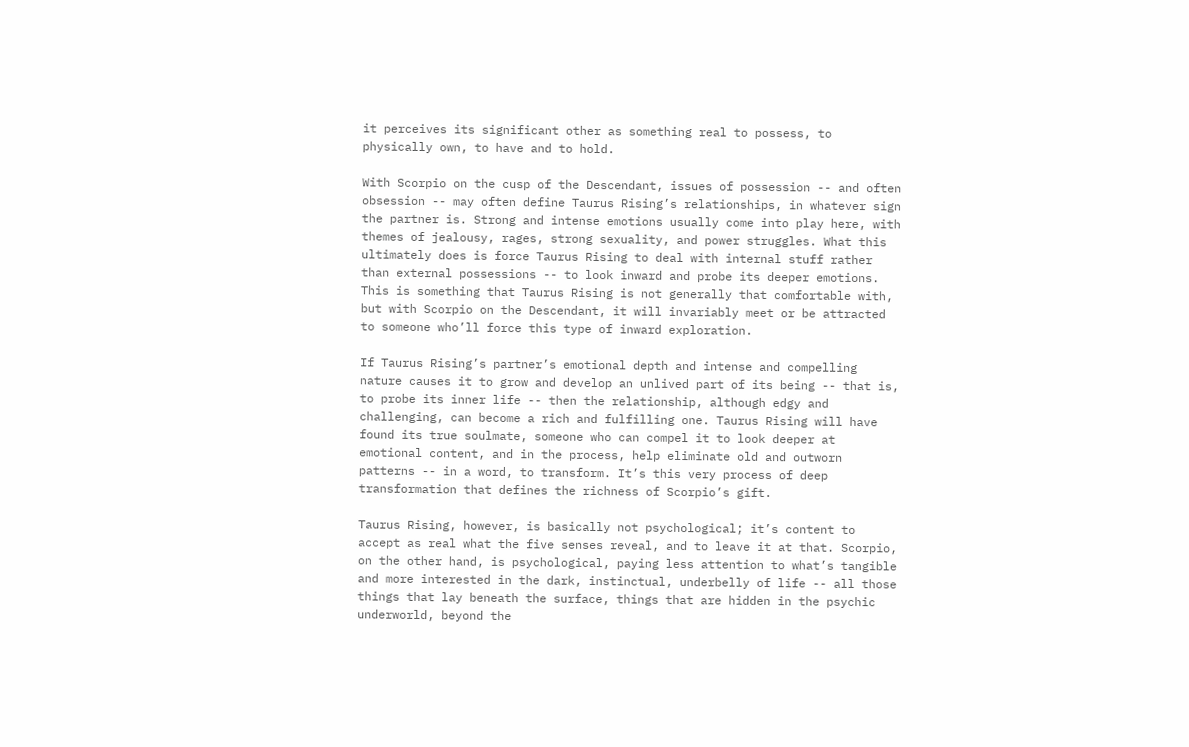it perceives its significant other as something real to possess, to physically own, to have and to hold.

With Scorpio on the cusp of the Descendant, issues of possession -- and often obsession -- may often define Taurus Rising’s relationships, in whatever sign the partner is. Strong and intense emotions usually come into play here, with themes of jealousy, rages, strong sexuality, and power struggles. What this ultimately does is force Taurus Rising to deal with internal stuff rather than external possessions -- to look inward and probe its deeper emotions. This is something that Taurus Rising is not generally that comfortable with, but with Scorpio on the Descendant, it will invariably meet or be attracted to someone who’ll force this type of inward exploration.

If Taurus Rising’s partner’s emotional depth and intense and compelling nature causes it to grow and develop an unlived part of its being -- that is, to probe its inner life -- then the relationship, although edgy and challenging, can become a rich and fulfilling one. Taurus Rising will have found its true soulmate, someone who can compel it to look deeper at emotional content, and in the process, help eliminate old and outworn patterns -- in a word, to transform. It’s this very process of deep transformation that defines the richness of Scorpio’s gift.

Taurus Rising, however, is basically not psychological; it’s content to accept as real what the five senses reveal, and to leave it at that. Scorpio, on the other hand, is psychological, paying less attention to what’s tangible and more interested in the dark, instinctual, underbelly of life -- all those things that lay beneath the surface, things that are hidden in the psychic underworld, beyond the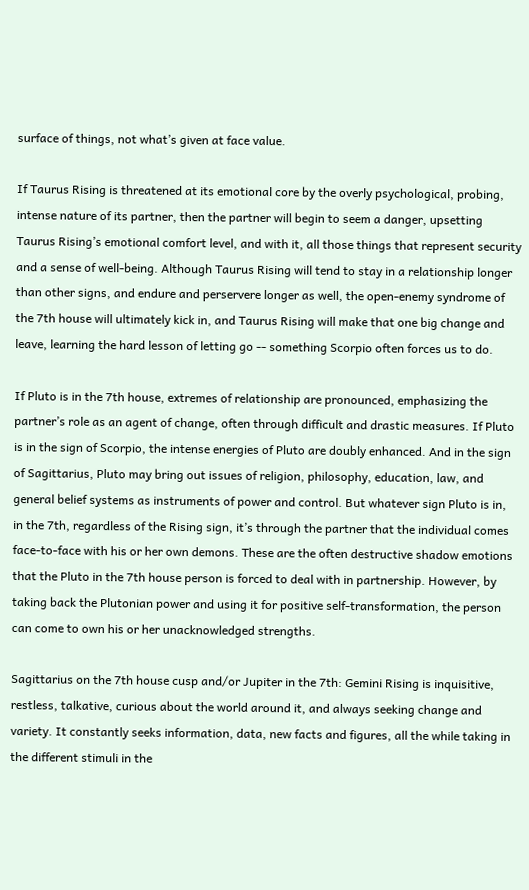surface of things, not what’s given at face value.

If Taurus Rising is threatened at its emotional core by the overly psychological, probing, intense nature of its partner, then the partner will begin to seem a danger, upsetting Taurus Rising’s emotional comfort level, and with it, all those things that represent security and a sense of well-being. Although Taurus Rising will tend to stay in a relationship longer than other signs, and endure and perservere longer as well, the open-enemy syndrome of the 7th house will ultimately kick in, and Taurus Rising will make that one big change and leave, learning the hard lesson of letting go -- something Scorpio often forces us to do.

If Pluto is in the 7th house, extremes of relationship are pronounced, emphasizing the partner’s role as an agent of change, often through difficult and drastic measures. If Pluto is in the sign of Scorpio, the intense energies of Pluto are doubly enhanced. And in the sign of Sagittarius, Pluto may bring out issues of religion, philosophy, education, law, and general belief systems as instruments of power and control. But whatever sign Pluto is in, in the 7th, regardless of the Rising sign, it’s through the partner that the individual comes face-to-face with his or her own demons. These are the often destructive shadow emotions that the Pluto in the 7th house person is forced to deal with in partnership. However, by taking back the Plutonian power and using it for positive self-transformation, the person can come to own his or her unacknowledged strengths.

Sagittarius on the 7th house cusp and/or Jupiter in the 7th: Gemini Rising is inquisitive, restless, talkative, curious about the world around it, and always seeking change and variety. It constantly seeks information, data, new facts and figures, all the while taking in the different stimuli in the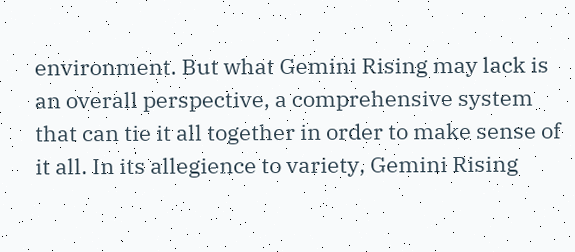environment. But what Gemini Rising may lack is an overall perspective, a comprehensive system that can tie it all together in order to make sense of it all. In its allegience to variety, Gemini Rising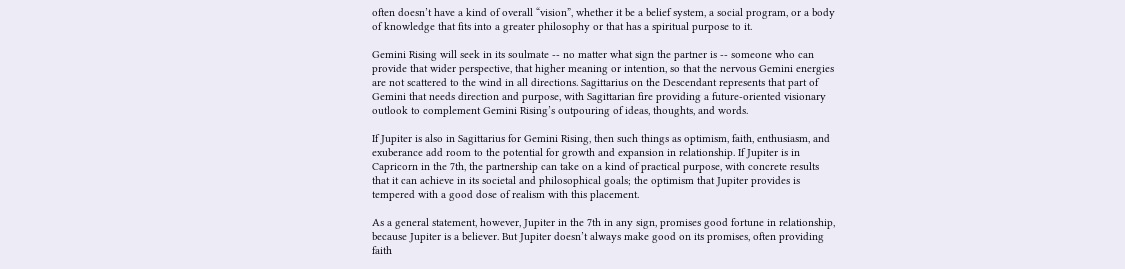often doesn’t have a kind of overall “vision”, whether it be a belief system, a social program, or a body of knowledge that fits into a greater philosophy or that has a spiritual purpose to it.

Gemini Rising will seek in its soulmate -- no matter what sign the partner is -- someone who can provide that wider perspective, that higher meaning or intention, so that the nervous Gemini energies are not scattered to the wind in all directions. Sagittarius on the Descendant represents that part of Gemini that needs direction and purpose, with Sagittarian fire providing a future-oriented visionary outlook to complement Gemini Rising’s outpouring of ideas, thoughts, and words.

If Jupiter is also in Sagittarius for Gemini Rising, then such things as optimism, faith, enthusiasm, and exuberance add room to the potential for growth and expansion in relationship. If Jupiter is in Capricorn in the 7th, the partnership can take on a kind of practical purpose, with concrete results that it can achieve in its societal and philosophical goals; the optimism that Jupiter provides is tempered with a good dose of realism with this placement.

As a general statement, however, Jupiter in the 7th in any sign, promises good fortune in relationship, because Jupiter is a believer. But Jupiter doesn’t always make good on its promises, often providing faith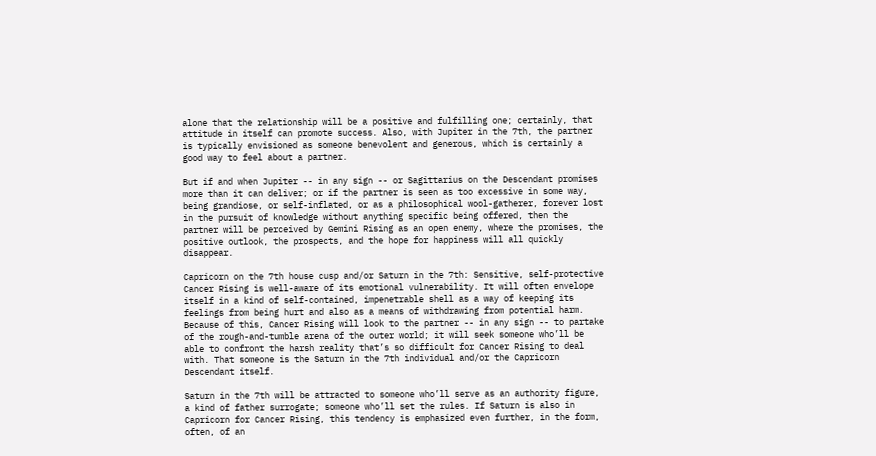alone that the relationship will be a positive and fulfilling one; certainly, that attitude in itself can promote success. Also, with Jupiter in the 7th, the partner is typically envisioned as someone benevolent and generous, which is certainly a good way to feel about a partner.

But if and when Jupiter -- in any sign -- or Sagittarius on the Descendant promises more than it can deliver; or if the partner is seen as too excessive in some way, being grandiose, or self-inflated, or as a philosophical wool-gatherer, forever lost in the pursuit of knowledge without anything specific being offered, then the partner will be perceived by Gemini Rising as an open enemy, where the promises, the positive outlook, the prospects, and the hope for happiness will all quickly disappear.

Capricorn on the 7th house cusp and/or Saturn in the 7th: Sensitive, self-protective Cancer Rising is well-aware of its emotional vulnerability. It will often envelope itself in a kind of self-contained, impenetrable shell as a way of keeping its feelings from being hurt and also as a means of withdrawing from potential harm. Because of this, Cancer Rising will look to the partner -- in any sign -- to partake of the rough-and-tumble arena of the outer world; it will seek someone who’ll be able to confront the harsh reality that’s so difficult for Cancer Rising to deal with. That someone is the Saturn in the 7th individual and/or the Capricorn Descendant itself.

Saturn in the 7th will be attracted to someone who’ll serve as an authority figure, a kind of father surrogate; someone who’ll set the rules. If Saturn is also in Capricorn for Cancer Rising, this tendency is emphasized even further, in the form, often, of an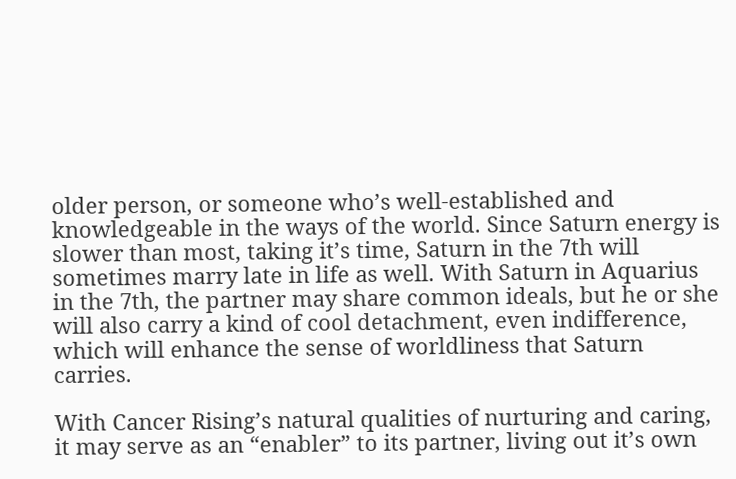older person, or someone who’s well-established and knowledgeable in the ways of the world. Since Saturn energy is slower than most, taking it’s time, Saturn in the 7th will sometimes marry late in life as well. With Saturn in Aquarius in the 7th, the partner may share common ideals, but he or she will also carry a kind of cool detachment, even indifference, which will enhance the sense of worldliness that Saturn carries.

With Cancer Rising’s natural qualities of nurturing and caring, it may serve as an “enabler” to its partner, living out it’s own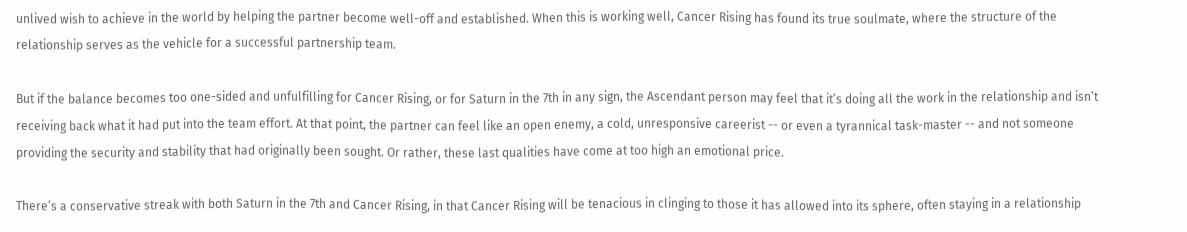unlived wish to achieve in the world by helping the partner become well-off and established. When this is working well, Cancer Rising has found its true soulmate, where the structure of the relationship serves as the vehicle for a successful partnership team.

But if the balance becomes too one-sided and unfulfilling for Cancer Rising, or for Saturn in the 7th in any sign, the Ascendant person may feel that it’s doing all the work in the relationship and isn’t receiving back what it had put into the team effort. At that point, the partner can feel like an open enemy, a cold, unresponsive careerist -- or even a tyrannical task-master -- and not someone providing the security and stability that had originally been sought. Or rather, these last qualities have come at too high an emotional price.

There’s a conservative streak with both Saturn in the 7th and Cancer Rising, in that Cancer Rising will be tenacious in clinging to those it has allowed into its sphere, often staying in a relationship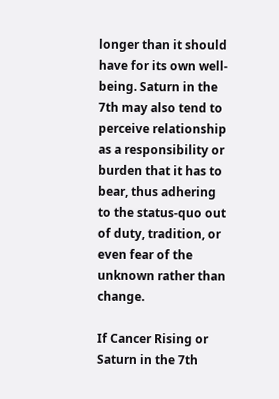longer than it should have for its own well-being. Saturn in the 7th may also tend to perceive relationship as a responsibility or burden that it has to bear, thus adhering to the status-quo out of duty, tradition, or even fear of the unknown rather than change.

If Cancer Rising or Saturn in the 7th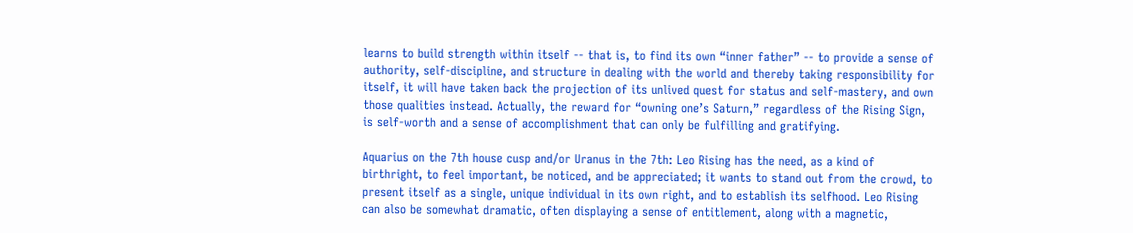learns to build strength within itself -- that is, to find its own “inner father” -- to provide a sense of authority, self-discipline, and structure in dealing with the world and thereby taking responsibility for itself, it will have taken back the projection of its unlived quest for status and self-mastery, and own those qualities instead. Actually, the reward for “owning one’s Saturn,” regardless of the Rising Sign, is self-worth and a sense of accomplishment that can only be fulfilling and gratifying.

Aquarius on the 7th house cusp and/or Uranus in the 7th: Leo Rising has the need, as a kind of birthright, to feel important, be noticed, and be appreciated; it wants to stand out from the crowd, to present itself as a single, unique individual in its own right, and to establish its selfhood. Leo Rising can also be somewhat dramatic, often displaying a sense of entitlement, along with a magnetic,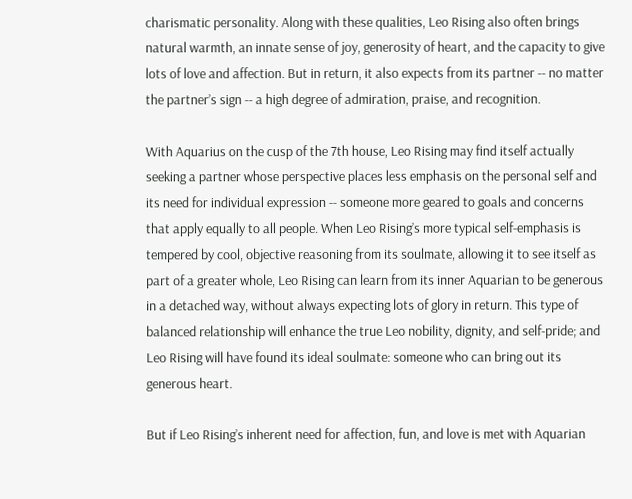charismatic personality. Along with these qualities, Leo Rising also often brings natural warmth, an innate sense of joy, generosity of heart, and the capacity to give lots of love and affection. But in return, it also expects from its partner -- no matter the partner’s sign -- a high degree of admiration, praise, and recognition.

With Aquarius on the cusp of the 7th house, Leo Rising may find itself actually seeking a partner whose perspective places less emphasis on the personal self and its need for individual expression -- someone more geared to goals and concerns that apply equally to all people. When Leo Rising’s more typical self-emphasis is tempered by cool, objective reasoning from its soulmate, allowing it to see itself as part of a greater whole, Leo Rising can learn from its inner Aquarian to be generous in a detached way, without always expecting lots of glory in return. This type of balanced relationship will enhance the true Leo nobility, dignity, and self-pride; and Leo Rising will have found its ideal soulmate: someone who can bring out its generous heart.

But if Leo Rising’s inherent need for affection, fun, and love is met with Aquarian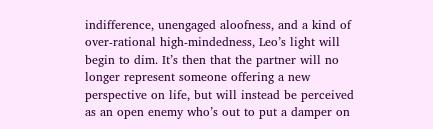indifference, unengaged aloofness, and a kind of over-rational high-mindedness, Leo’s light will begin to dim. It’s then that the partner will no longer represent someone offering a new perspective on life, but will instead be perceived as an open enemy who’s out to put a damper on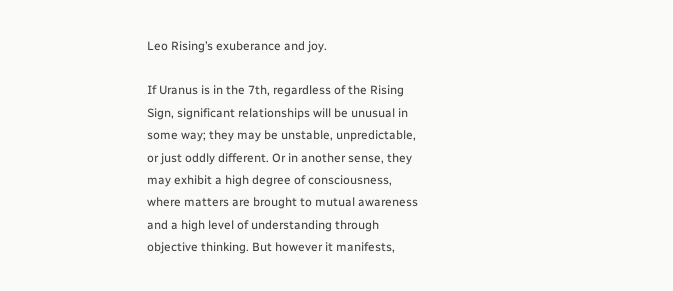Leo Rising’s exuberance and joy.

If Uranus is in the 7th, regardless of the Rising Sign, significant relationships will be unusual in some way; they may be unstable, unpredictable, or just oddly different. Or in another sense, they may exhibit a high degree of consciousness, where matters are brought to mutual awareness and a high level of understanding through objective thinking. But however it manifests,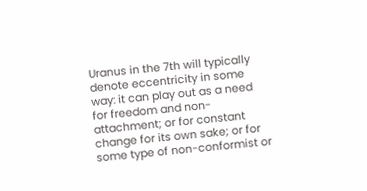Uranus in the 7th will typically denote eccentricity in some way: it can play out as a need for freedom and non-attachment; or for constant change for its own sake; or for some type of non-conformist or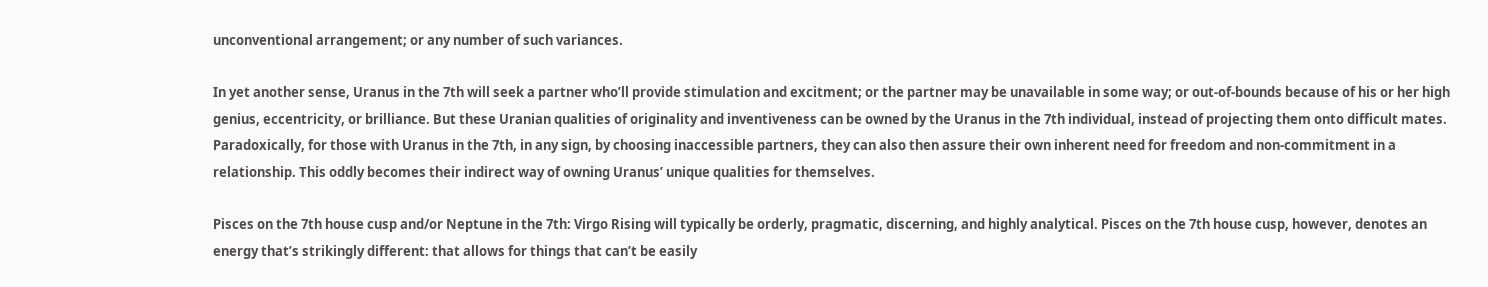unconventional arrangement; or any number of such variances.

In yet another sense, Uranus in the 7th will seek a partner who’ll provide stimulation and excitment; or the partner may be unavailable in some way; or out-of-bounds because of his or her high genius, eccentricity, or brilliance. But these Uranian qualities of originality and inventiveness can be owned by the Uranus in the 7th individual, instead of projecting them onto difficult mates. Paradoxically, for those with Uranus in the 7th, in any sign, by choosing inaccessible partners, they can also then assure their own inherent need for freedom and non-commitment in a relationship. This oddly becomes their indirect way of owning Uranus’ unique qualities for themselves.

Pisces on the 7th house cusp and/or Neptune in the 7th: Virgo Rising will typically be orderly, pragmatic, discerning, and highly analytical. Pisces on the 7th house cusp, however, denotes an energy that’s strikingly different: that allows for things that can’t be easily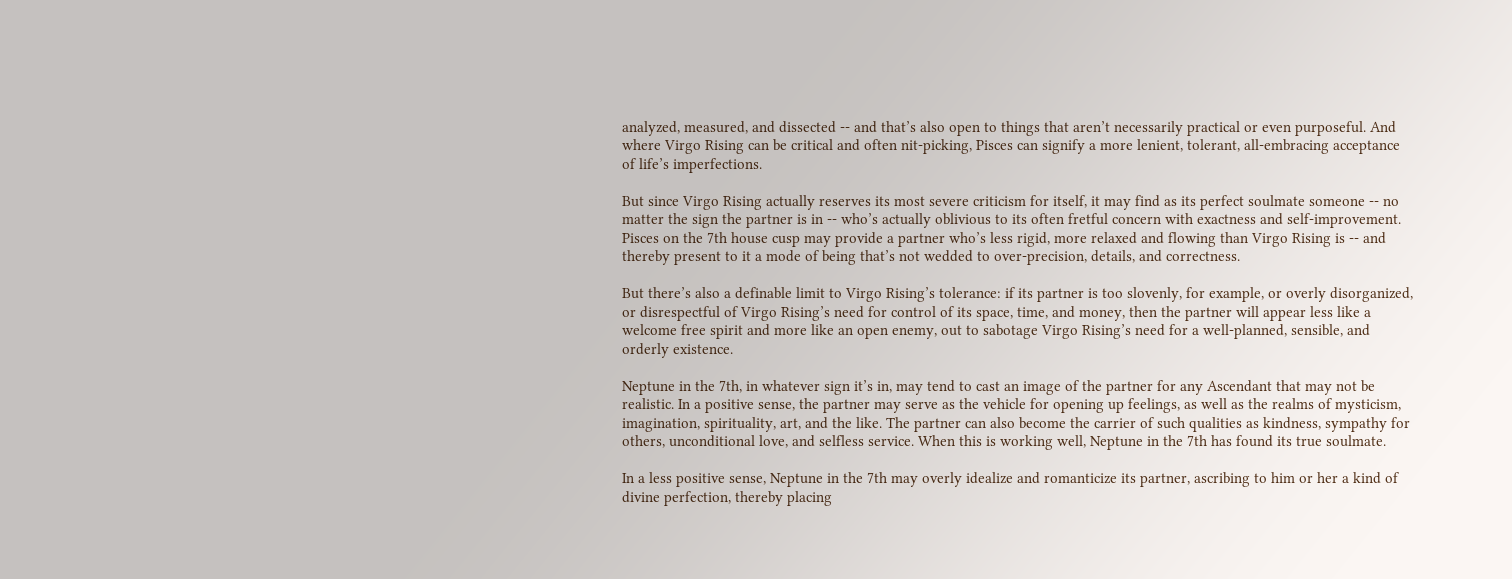analyzed, measured, and dissected -- and that’s also open to things that aren’t necessarily practical or even purposeful. And where Virgo Rising can be critical and often nit-picking, Pisces can signify a more lenient, tolerant, all-embracing acceptance of life’s imperfections.

But since Virgo Rising actually reserves its most severe criticism for itself, it may find as its perfect soulmate someone -- no matter the sign the partner is in -- who’s actually oblivious to its often fretful concern with exactness and self-improvement. Pisces on the 7th house cusp may provide a partner who’s less rigid, more relaxed and flowing than Virgo Rising is -- and thereby present to it a mode of being that’s not wedded to over-precision, details, and correctness.

But there’s also a definable limit to Virgo Rising’s tolerance: if its partner is too slovenly, for example, or overly disorganized, or disrespectful of Virgo Rising’s need for control of its space, time, and money, then the partner will appear less like a welcome free spirit and more like an open enemy, out to sabotage Virgo Rising’s need for a well-planned, sensible, and orderly existence.

Neptune in the 7th, in whatever sign it’s in, may tend to cast an image of the partner for any Ascendant that may not be realistic. In a positive sense, the partner may serve as the vehicle for opening up feelings, as well as the realms of mysticism, imagination, spirituality, art, and the like. The partner can also become the carrier of such qualities as kindness, sympathy for others, unconditional love, and selfless service. When this is working well, Neptune in the 7th has found its true soulmate.

In a less positive sense, Neptune in the 7th may overly idealize and romanticize its partner, ascribing to him or her a kind of divine perfection, thereby placing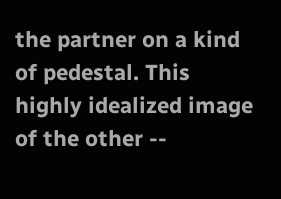the partner on a kind of pedestal. This highly idealized image of the other --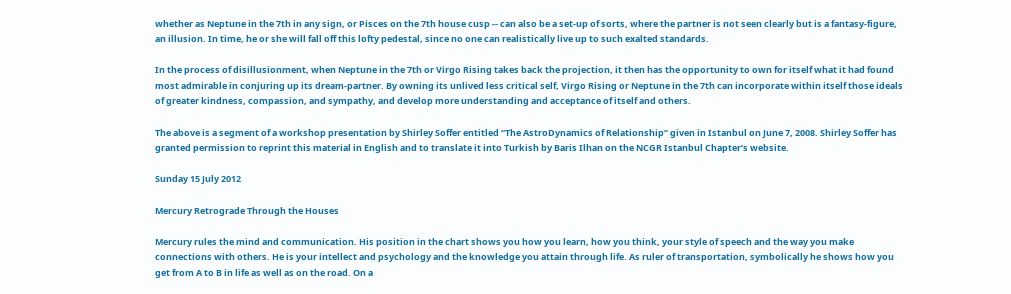whether as Neptune in the 7th in any sign, or Pisces on the 7th house cusp -- can also be a set-up of sorts, where the partner is not seen clearly but is a fantasy-figure, an illusion. In time, he or she will fall off this lofty pedestal, since no one can realistically live up to such exalted standards.

In the process of disillusionment, when Neptune in the 7th or Virgo Rising takes back the projection, it then has the opportunity to own for itself what it had found most admirable in conjuring up its dream-partner. By owning its unlived less critical self, Virgo Rising or Neptune in the 7th can incorporate within itself those ideals of greater kindness, compassion, and sympathy, and develop more understanding and acceptance of itself and others.

The above is a segment of a workshop presentation by Shirley Soffer entitled “The AstroDynamics of Relationship” given in Istanbul on June 7, 2008. Shirley Soffer has granted permission to reprint this material in English and to translate it into Turkish by Baris Ilhan on the NCGR Istanbul Chapter’s website.

Sunday 15 July 2012

Mercury Retrograde Through the Houses

Mercury rules the mind and communication. His position in the chart shows you how you learn, how you think, your style of speech and the way you make connections with others. He is your intellect and psychology and the knowledge you attain through life. As ruler of transportation, symbolically he shows how you get from A to B in life as well as on the road. On a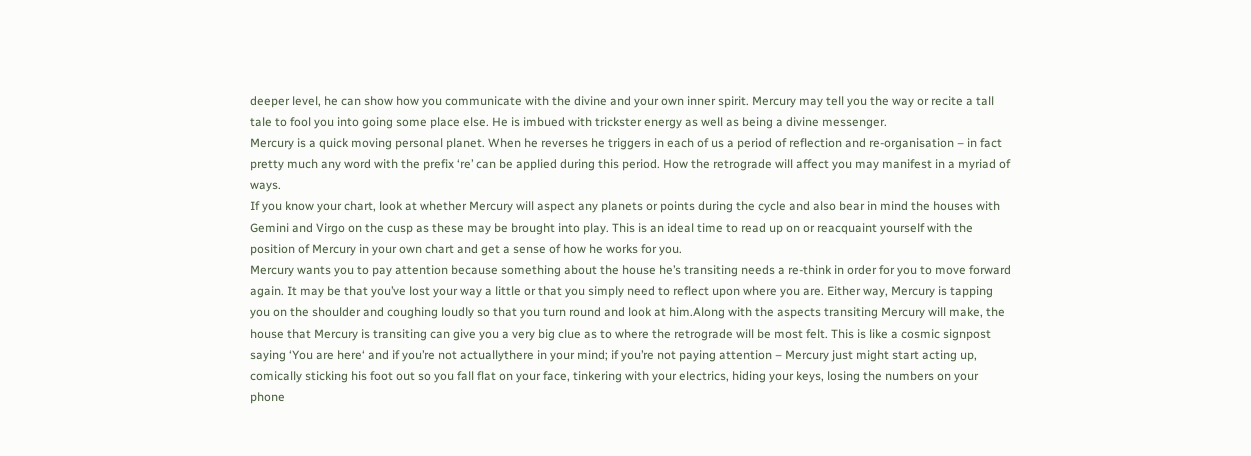deeper level, he can show how you communicate with the divine and your own inner spirit. Mercury may tell you the way or recite a tall tale to fool you into going some place else. He is imbued with trickster energy as well as being a divine messenger.
Mercury is a quick moving personal planet. When he reverses he triggers in each of us a period of reflection and re-organisation – in fact pretty much any word with the prefix ‘re’ can be applied during this period. How the retrograde will affect you may manifest in a myriad of ways.
If you know your chart, look at whether Mercury will aspect any planets or points during the cycle and also bear in mind the houses with Gemini and Virgo on the cusp as these may be brought into play. This is an ideal time to read up on or reacquaint yourself with the position of Mercury in your own chart and get a sense of how he works for you.
Mercury wants you to pay attention because something about the house he’s transiting needs a re-think in order for you to move forward again. It may be that you’ve lost your way a little or that you simply need to reflect upon where you are. Either way, Mercury is tapping you on the shoulder and coughing loudly so that you turn round and look at him.Along with the aspects transiting Mercury will make, the house that Mercury is transiting can give you a very big clue as to where the retrograde will be most felt. This is like a cosmic signpost saying ‘You are here‘ and if you’re not actuallythere in your mind; if you’re not paying attention – Mercury just might start acting up, comically sticking his foot out so you fall flat on your face, tinkering with your electrics, hiding your keys, losing the numbers on your phone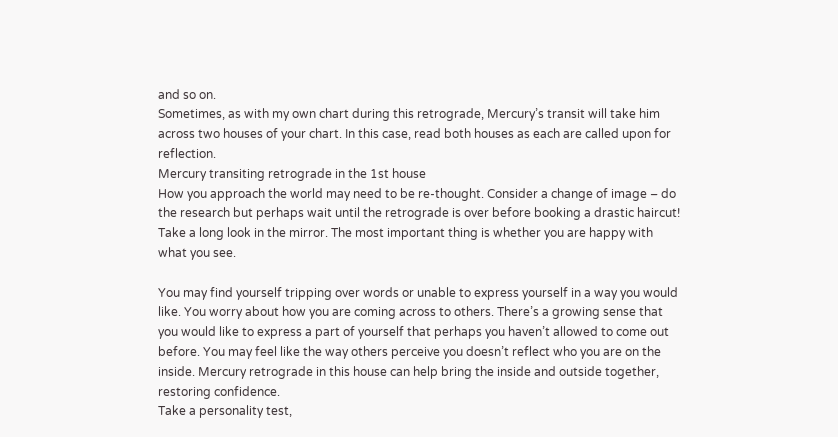and so on.
Sometimes, as with my own chart during this retrograde, Mercury’s transit will take him across two houses of your chart. In this case, read both houses as each are called upon for reflection.
Mercury transiting retrograde in the 1st house
How you approach the world may need to be re-thought. Consider a change of image – do the research but perhaps wait until the retrograde is over before booking a drastic haircut! Take a long look in the mirror. The most important thing is whether you are happy with what you see.

You may find yourself tripping over words or unable to express yourself in a way you would like. You worry about how you are coming across to others. There’s a growing sense that you would like to express a part of yourself that perhaps you haven’t allowed to come out before. You may feel like the way others perceive you doesn’t reflect who you are on the inside. Mercury retrograde in this house can help bring the inside and outside together, restoring confidence.
Take a personality test,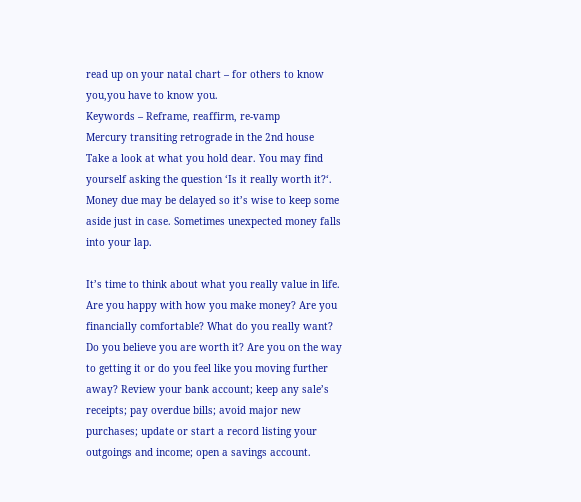read up on your natal chart – for others to know you,you have to know you.
Keywords – Reframe, reaffirm, re-vamp
Mercury transiting retrograde in the 2nd house
Take a look at what you hold dear. You may find yourself asking the question ‘Is it really worth it?‘. Money due may be delayed so it’s wise to keep some aside just in case. Sometimes unexpected money falls into your lap.

It’s time to think about what you really value in life. Are you happy with how you make money? Are you financially comfortable? What do you really want? Do you believe you are worth it? Are you on the way to getting it or do you feel like you moving further away? Review your bank account; keep any sale’s receipts; pay overdue bills; avoid major new purchases; update or start a record listing your outgoings and income; open a savings account.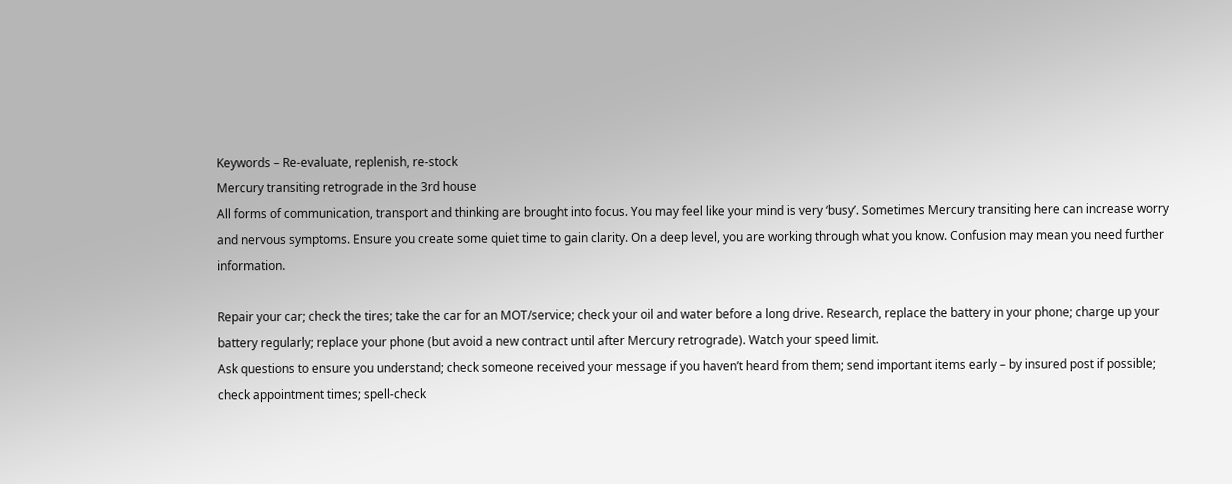Keywords – Re-evaluate, replenish, re-stock
Mercury transiting retrograde in the 3rd house
All forms of communication, transport and thinking are brought into focus. You may feel like your mind is very ‘busy’. Sometimes Mercury transiting here can increase worry and nervous symptoms. Ensure you create some quiet time to gain clarity. On a deep level, you are working through what you know. Confusion may mean you need further information.

Repair your car; check the tires; take the car for an MOT/service; check your oil and water before a long drive. Research, replace the battery in your phone; charge up your battery regularly; replace your phone (but avoid a new contract until after Mercury retrograde). Watch your speed limit.
Ask questions to ensure you understand; check someone received your message if you haven’t heard from them; send important items early – by insured post if possible; check appointment times; spell-check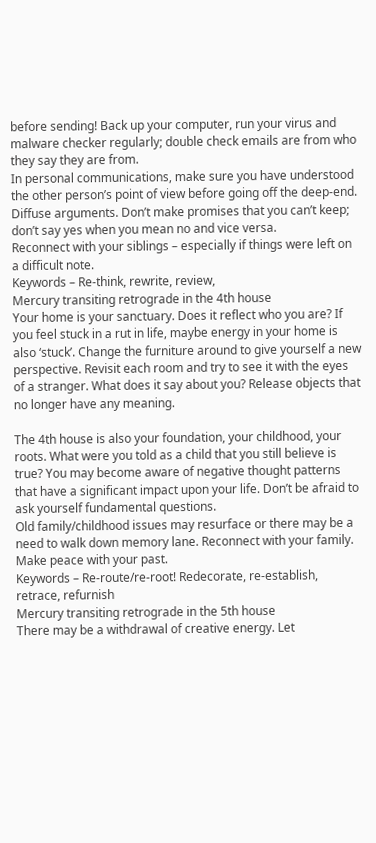before sending! Back up your computer, run your virus and malware checker regularly; double check emails are from who they say they are from.
In personal communications, make sure you have understood the other person’s point of view before going off the deep-end. Diffuse arguments. Don’t make promises that you can’t keep; don’t say yes when you mean no and vice versa.
Reconnect with your siblings – especially if things were left on a difficult note.
Keywords – Re-think, rewrite, review,
Mercury transiting retrograde in the 4th house
Your home is your sanctuary. Does it reflect who you are? If you feel stuck in a rut in life, maybe energy in your home is also ‘stuck’. Change the furniture around to give yourself a new perspective. Revisit each room and try to see it with the eyes of a stranger. What does it say about you? Release objects that no longer have any meaning.

The 4th house is also your foundation, your childhood, your roots. What were you told as a child that you still believe is true? You may become aware of negative thought patterns that have a significant impact upon your life. Don’t be afraid to ask yourself fundamental questions.
Old family/childhood issues may resurface or there may be a need to walk down memory lane. Reconnect with your family. Make peace with your past.
Keywords – Re-route/re-root! Redecorate, re-establish, retrace, refurnish
Mercury transiting retrograde in the 5th house
There may be a withdrawal of creative energy. Let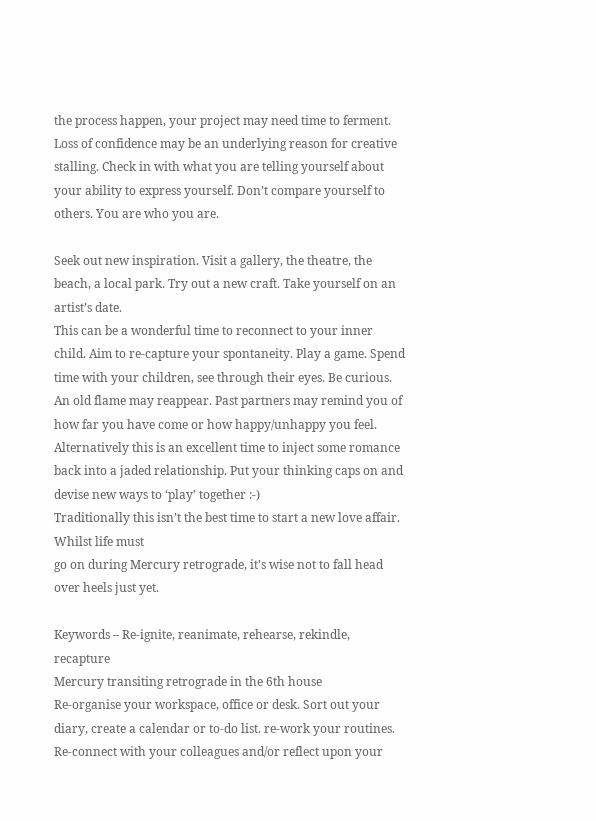the process happen, your project may need time to ferment. Loss of confidence may be an underlying reason for creative stalling. Check in with what you are telling yourself about your ability to express yourself. Don’t compare yourself to others. You are who you are.

Seek out new inspiration. Visit a gallery, the theatre, the beach, a local park. Try out a new craft. Take yourself on an artist’s date.
This can be a wonderful time to reconnect to your inner child. Aim to re-capture your spontaneity. Play a game. Spend time with your children, see through their eyes. Be curious.
An old flame may reappear. Past partners may remind you of how far you have come or how happy/unhappy you feel. Alternatively this is an excellent time to inject some romance back into a jaded relationship. Put your thinking caps on and devise new ways to ‘play’ together :-)
Traditionally this isn’t the best time to start a new love affair. Whilst life must
go on during Mercury retrograde, it’s wise not to fall head over heels just yet.

Keywords – Re-ignite, reanimate, rehearse, rekindle, recapture
Mercury transiting retrograde in the 6th house
Re-organise your workspace, office or desk. Sort out your diary, create a calendar or to-do list. re-work your routines. Re-connect with your colleagues and/or reflect upon your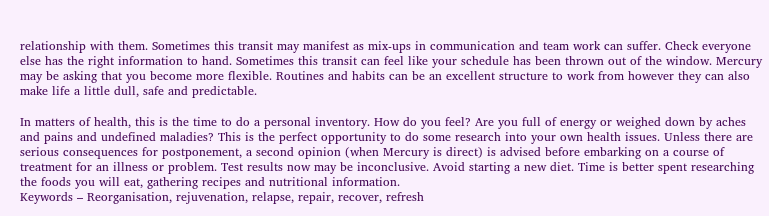relationship with them. Sometimes this transit may manifest as mix-ups in communication and team work can suffer. Check everyone else has the right information to hand. Sometimes this transit can feel like your schedule has been thrown out of the window. Mercury may be asking that you become more flexible. Routines and habits can be an excellent structure to work from however they can also make life a little dull, safe and predictable.

In matters of health, this is the time to do a personal inventory. How do you feel? Are you full of energy or weighed down by aches and pains and undefined maladies? This is the perfect opportunity to do some research into your own health issues. Unless there are serious consequences for postponement, a second opinion (when Mercury is direct) is advised before embarking on a course of treatment for an illness or problem. Test results now may be inconclusive. Avoid starting a new diet. Time is better spent researching the foods you will eat, gathering recipes and nutritional information.
Keywords – Reorganisation, rejuvenation, relapse, repair, recover, refresh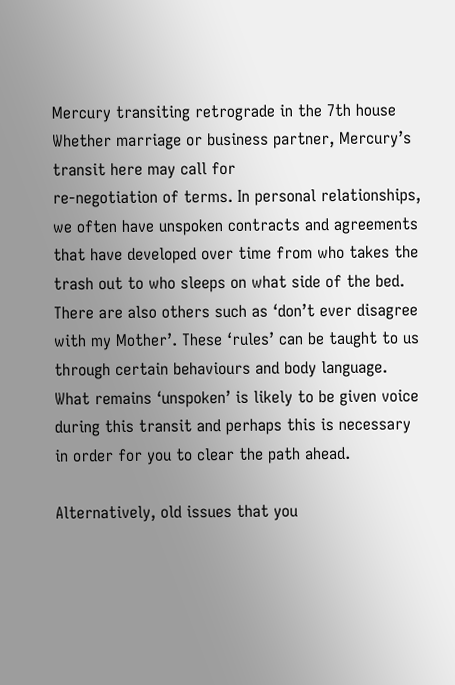Mercury transiting retrograde in the 7th house
Whether marriage or business partner, Mercury’s transit here may call for
re-negotiation of terms. In personal relationships, we often have unspoken contracts and agreements that have developed over time from who takes the trash out to who sleeps on what side of the bed. There are also others such as ‘don’t ever disagree with my Mother’. These ‘rules’ can be taught to us through certain behaviours and body language. What remains ‘unspoken’ is likely to be given voice during this transit and perhaps this is necessary in order for you to clear the path ahead.

Alternatively, old issues that you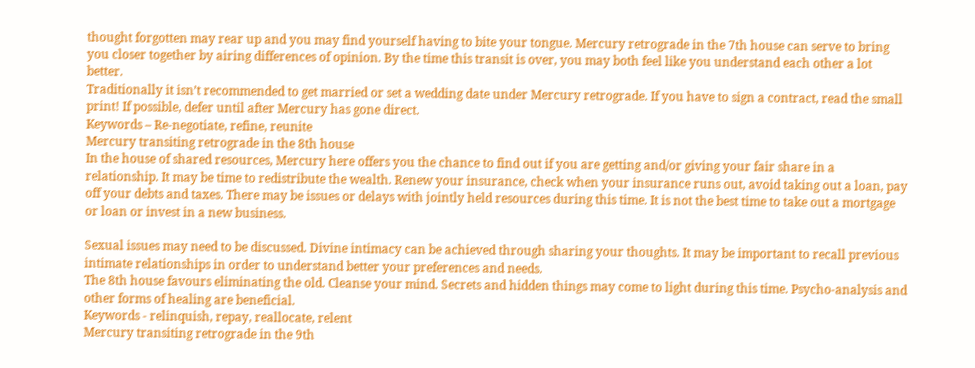thought forgotten may rear up and you may find yourself having to bite your tongue. Mercury retrograde in the 7th house can serve to bring you closer together by airing differences of opinion. By the time this transit is over, you may both feel like you understand each other a lot better.
Traditionally it isn’t recommended to get married or set a wedding date under Mercury retrograde. If you have to sign a contract, read the small print! If possible, defer until after Mercury has gone direct.
Keywords – Re-negotiate, refine, reunite
Mercury transiting retrograde in the 8th house
In the house of shared resources, Mercury here offers you the chance to find out if you are getting and/or giving your fair share in a relationship. It may be time to redistribute the wealth. Renew your insurance, check when your insurance runs out, avoid taking out a loan, pay off your debts and taxes. There may be issues or delays with jointly held resources during this time. It is not the best time to take out a mortgage or loan or invest in a new business.

Sexual issues may need to be discussed. Divine intimacy can be achieved through sharing your thoughts. It may be important to recall previous intimate relationships in order to understand better your preferences and needs.
The 8th house favours eliminating the old. Cleanse your mind. Secrets and hidden things may come to light during this time. Psycho-analysis and other forms of healing are beneficial.
Keywords - relinquish, repay, reallocate, relent
Mercury transiting retrograde in the 9th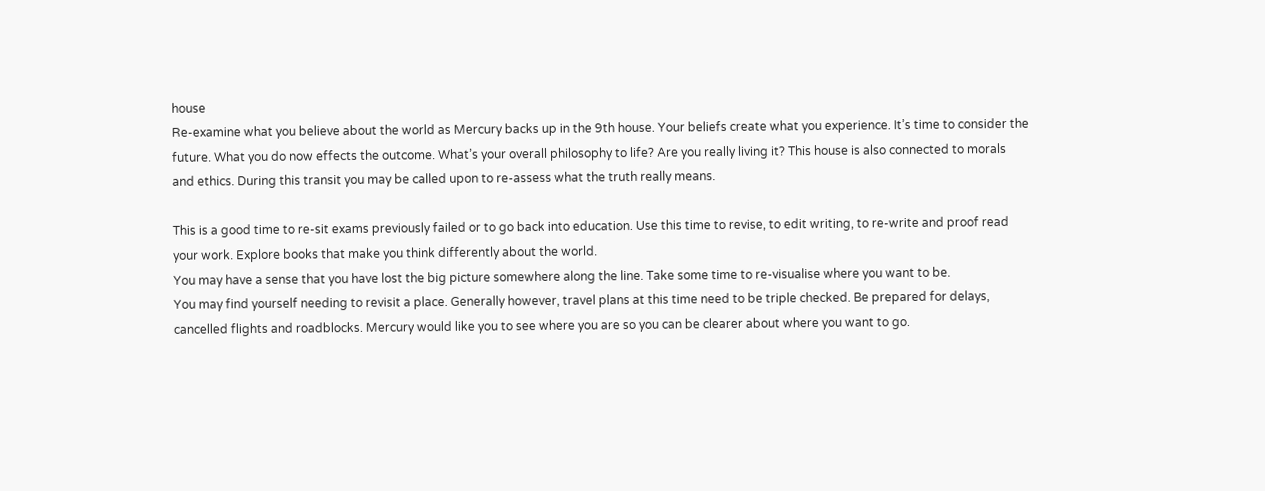house
Re-examine what you believe about the world as Mercury backs up in the 9th house. Your beliefs create what you experience. It’s time to consider the future. What you do now effects the outcome. What’s your overall philosophy to life? Are you really living it? This house is also connected to morals and ethics. During this transit you may be called upon to re-assess what the truth really means.

This is a good time to re-sit exams previously failed or to go back into education. Use this time to revise, to edit writing, to re-write and proof read your work. Explore books that make you think differently about the world.
You may have a sense that you have lost the big picture somewhere along the line. Take some time to re-visualise where you want to be.
You may find yourself needing to revisit a place. Generally however, travel plans at this time need to be triple checked. Be prepared for delays, cancelled flights and roadblocks. Mercury would like you to see where you are so you can be clearer about where you want to go.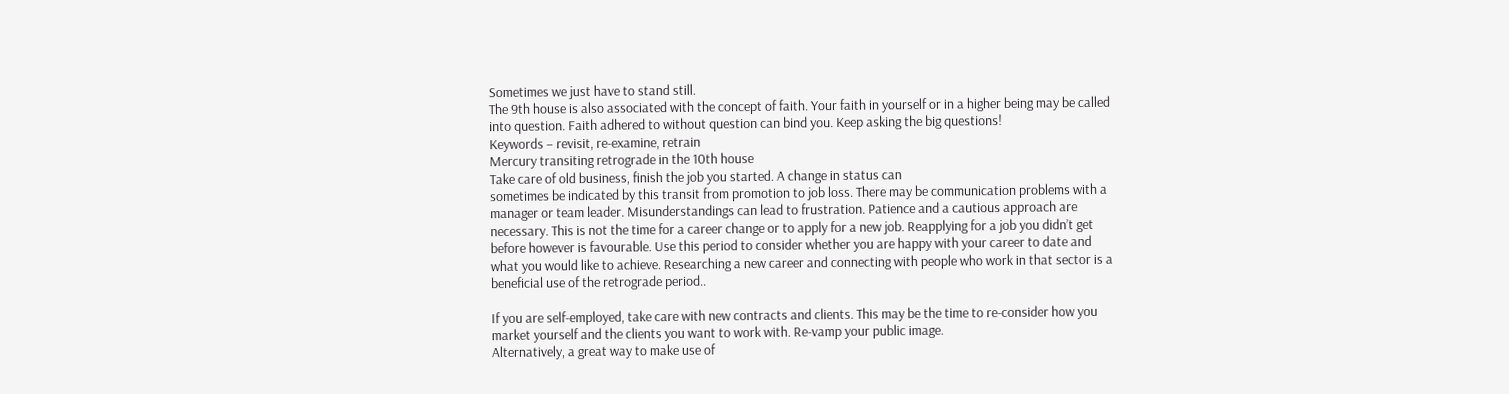Sometimes we just have to stand still.
The 9th house is also associated with the concept of faith. Your faith in yourself or in a higher being may be called into question. Faith adhered to without question can bind you. Keep asking the big questions!
Keywords – revisit, re-examine, retrain
Mercury transiting retrograde in the 10th house
Take care of old business, finish the job you started. A change in status can
sometimes be indicated by this transit from promotion to job loss. There may be communication problems with a manager or team leader. Misunderstandings can lead to frustration. Patience and a cautious approach are necessary. This is not the time for a career change or to apply for a new job. Reapplying for a job you didn’t get before however is favourable. Use this period to consider whether you are happy with your career to date and what you would like to achieve. Researching a new career and connecting with people who work in that sector is a beneficial use of the retrograde period..

If you are self-employed, take care with new contracts and clients. This may be the time to re-consider how you market yourself and the clients you want to work with. Re-vamp your public image.
Alternatively, a great way to make use of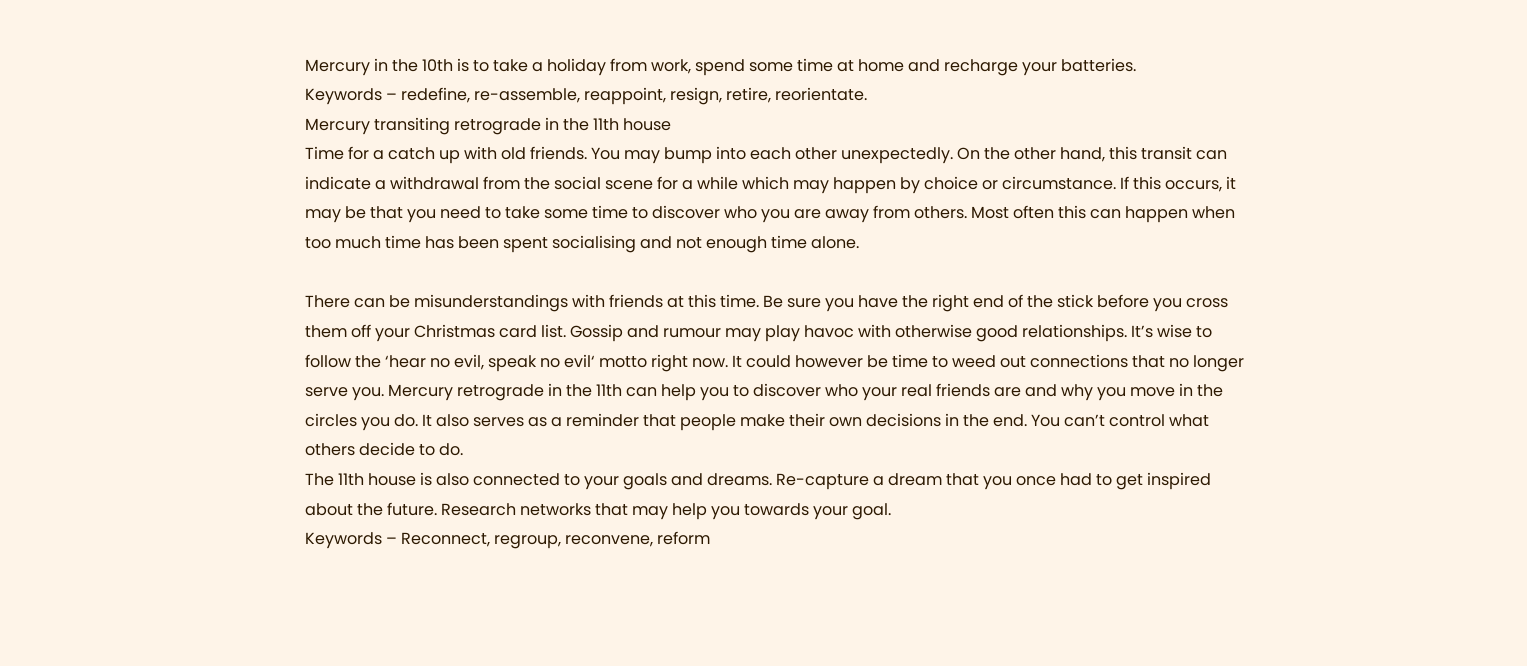Mercury in the 10th is to take a holiday from work, spend some time at home and recharge your batteries.
Keywords – redefine, re-assemble, reappoint, resign, retire, reorientate.
Mercury transiting retrograde in the 11th house
Time for a catch up with old friends. You may bump into each other unexpectedly. On the other hand, this transit can indicate a withdrawal from the social scene for a while which may happen by choice or circumstance. If this occurs, it may be that you need to take some time to discover who you are away from others. Most often this can happen when too much time has been spent socialising and not enough time alone.

There can be misunderstandings with friends at this time. Be sure you have the right end of the stick before you cross them off your Christmas card list. Gossip and rumour may play havoc with otherwise good relationships. It’s wise to follow the ‘hear no evil, speak no evil‘ motto right now. It could however be time to weed out connections that no longer serve you. Mercury retrograde in the 11th can help you to discover who your real friends are and why you move in the circles you do. It also serves as a reminder that people make their own decisions in the end. You can’t control what others decide to do.
The 11th house is also connected to your goals and dreams. Re-capture a dream that you once had to get inspired about the future. Research networks that may help you towards your goal.
Keywords – Reconnect, regroup, reconvene, reform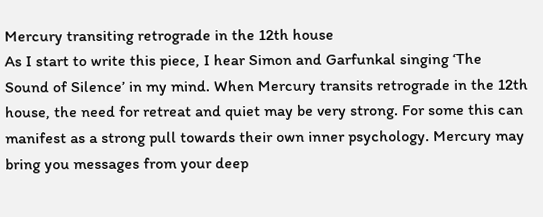Mercury transiting retrograde in the 12th house
As I start to write this piece, I hear Simon and Garfunkal singing ‘The Sound of Silence’ in my mind. When Mercury transits retrograde in the 12th house, the need for retreat and quiet may be very strong. For some this can manifest as a strong pull towards their own inner psychology. Mercury may bring you messages from your deep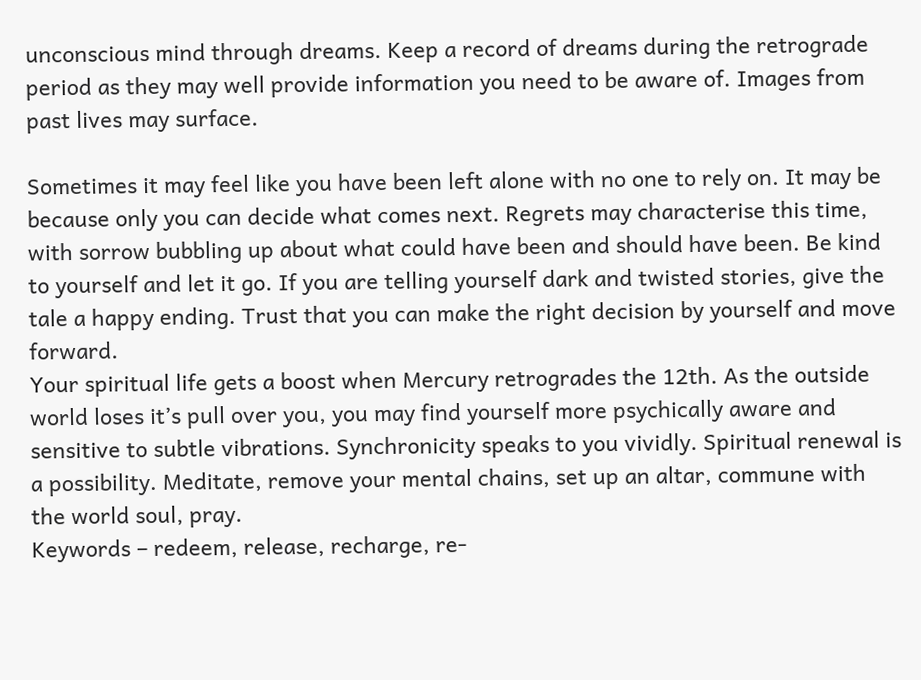unconscious mind through dreams. Keep a record of dreams during the retrograde period as they may well provide information you need to be aware of. Images from past lives may surface.

Sometimes it may feel like you have been left alone with no one to rely on. It may be because only you can decide what comes next. Regrets may characterise this time, with sorrow bubbling up about what could have been and should have been. Be kind to yourself and let it go. If you are telling yourself dark and twisted stories, give the tale a happy ending. Trust that you can make the right decision by yourself and move forward.
Your spiritual life gets a boost when Mercury retrogrades the 12th. As the outside world loses it’s pull over you, you may find yourself more psychically aware and sensitive to subtle vibrations. Synchronicity speaks to you vividly. Spiritual renewal is a possibility. Meditate, remove your mental chains, set up an altar, commune with the world soul, pray.
Keywords – redeem, release, recharge, re-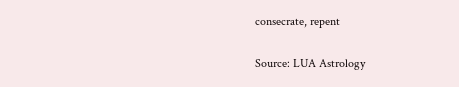consecrate, repent

Source: LUA Astrology